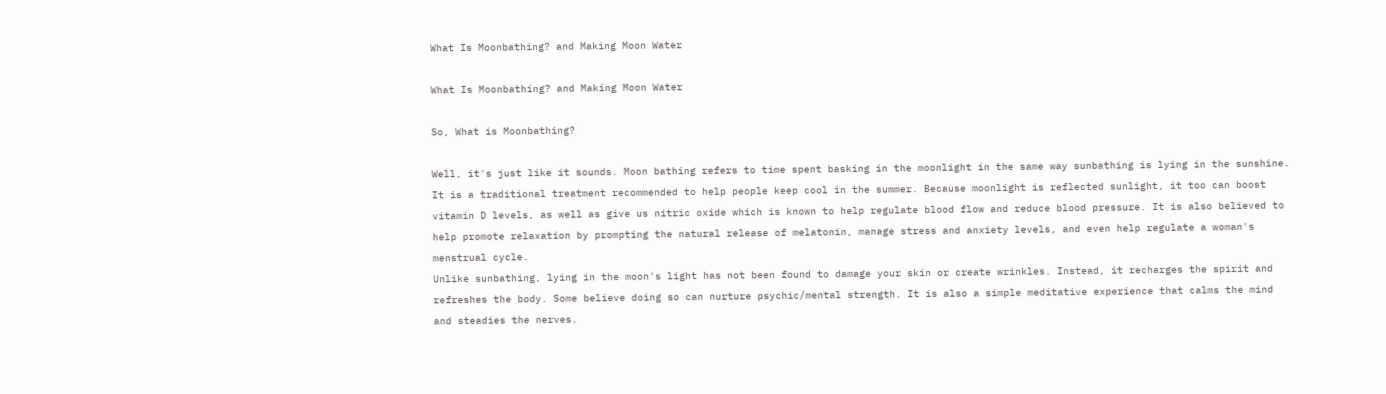What Is Moonbathing? and Making Moon Water

What Is Moonbathing? and Making Moon Water

So, What is Moonbathing?

Well, it's just like it sounds. Moon bathing refers to time spent basking in the moonlight in the same way sunbathing is lying in the sunshine. It is a traditional treatment recommended to help people keep cool in the summer. Because moonlight is reflected sunlight, it too can boost vitamin D levels, as well as give us nitric oxide which is known to help regulate blood flow and reduce blood pressure. It is also believed to help promote relaxation by prompting the natural release of melatonin, manage stress and anxiety levels, and even help regulate a woman's menstrual cycle.
Unlike sunbathing, lying in the moon's light has not been found to damage your skin or create wrinkles. Instead, it recharges the spirit and refreshes the body. Some believe doing so can nurture psychic/mental strength. It is also a simple meditative experience that calms the mind and steadies the nerves.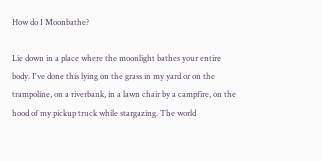How do I Moonbathe?

Lie down in a place where the moonlight bathes your entire body. I've done this lying on the grass in my yard or on the trampoline, on a riverbank, in a lawn chair by a campfire, on the hood of my pickup truck while stargazing. The world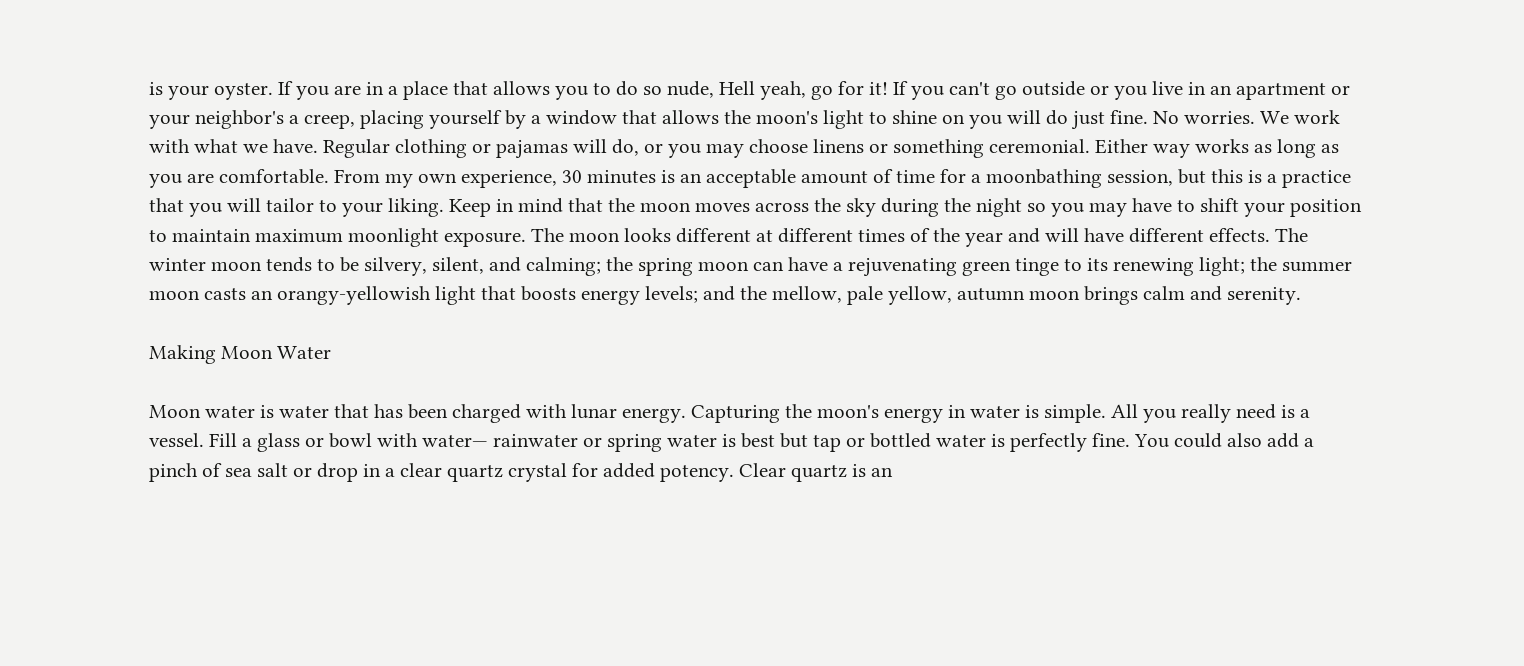is your oyster. If you are in a place that allows you to do so nude, Hell yeah, go for it! If you can't go outside or you live in an apartment or your neighbor's a creep, placing yourself by a window that allows the moon's light to shine on you will do just fine. No worries. We work with what we have. Regular clothing or pajamas will do, or you may choose linens or something ceremonial. Either way works as long as you are comfortable. From my own experience, 30 minutes is an acceptable amount of time for a moonbathing session, but this is a practice that you will tailor to your liking. Keep in mind that the moon moves across the sky during the night so you may have to shift your position to maintain maximum moonlight exposure. The moon looks different at different times of the year and will have different effects. The winter moon tends to be silvery, silent, and calming; the spring moon can have a rejuvenating green tinge to its renewing light; the summer moon casts an orangy-yellowish light that boosts energy levels; and the mellow, pale yellow, autumn moon brings calm and serenity.

Making Moon Water

Moon water is water that has been charged with lunar energy. Capturing the moon's energy in water is simple. All you really need is a vessel. Fill a glass or bowl with water— rainwater or spring water is best but tap or bottled water is perfectly fine. You could also add a pinch of sea salt or drop in a clear quartz crystal for added potency. Clear quartz is an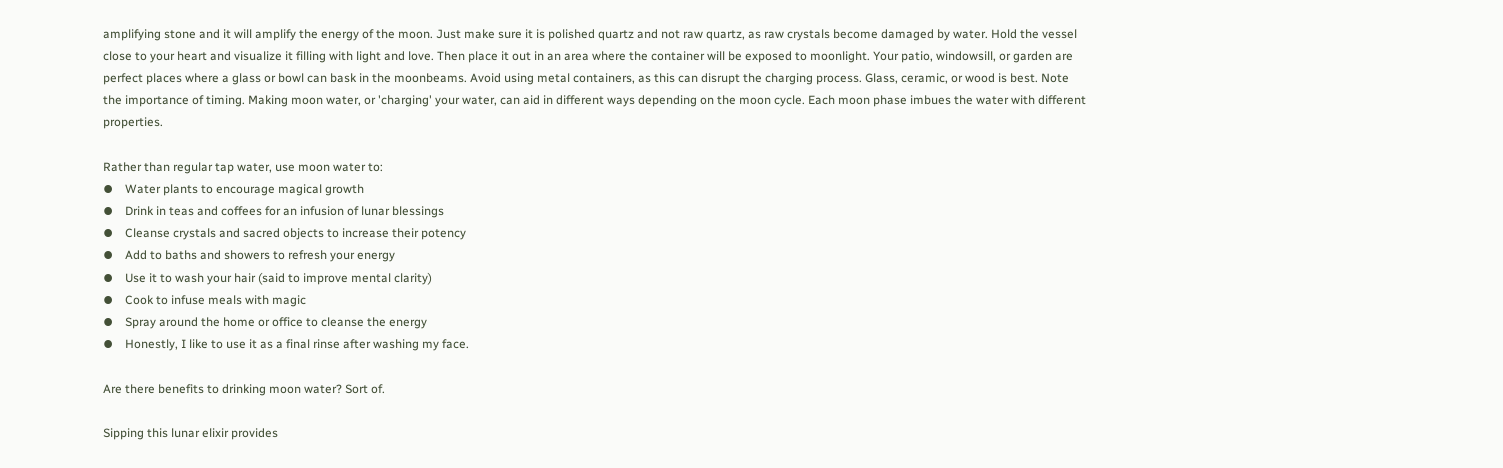amplifying stone and it will amplify the energy of the moon. Just make sure it is polished quartz and not raw quartz, as raw crystals become damaged by water. Hold the vessel close to your heart and visualize it filling with light and love. Then place it out in an area where the container will be exposed to moonlight. Your patio, windowsill, or garden are perfect places where a glass or bowl can bask in the moonbeams. Avoid using metal containers, as this can disrupt the charging process. Glass, ceramic, or wood is best. Note the importance of timing. Making moon water, or 'charging' your water, can aid in different ways depending on the moon cycle. Each moon phase imbues the water with different properties.

Rather than regular tap water, use moon water to:
⦁    Water plants to encourage magical growth
⦁    Drink in teas and coffees for an infusion of lunar blessings
⦁    Cleanse crystals and sacred objects to increase their potency
⦁    Add to baths and showers to refresh your energy
⦁    Use it to wash your hair (said to improve mental clarity)
⦁    Cook to infuse meals with magic
⦁    Spray around the home or office to cleanse the energy
⦁    Honestly, I like to use it as a final rinse after washing my face.

Are there benefits to drinking moon water? Sort of.

Sipping this lunar elixir provides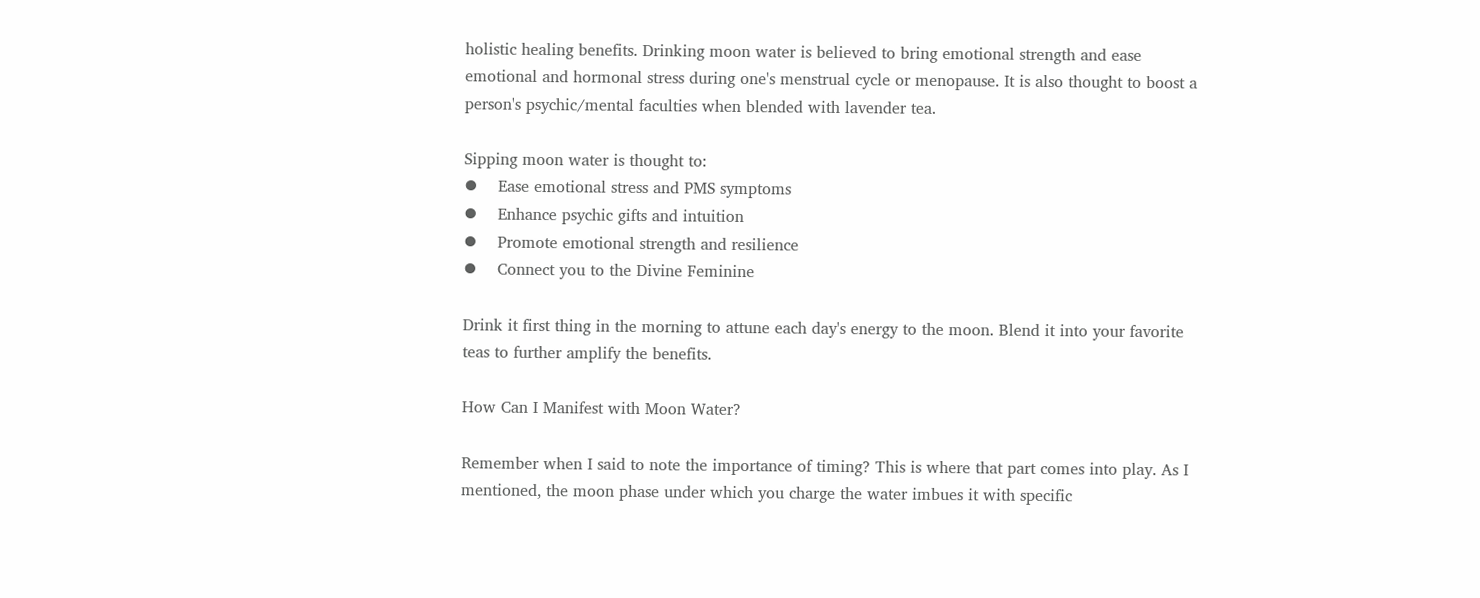holistic healing benefits. Drinking moon water is believed to bring emotional strength and ease emotional and hormonal stress during one's menstrual cycle or menopause. It is also thought to boost a person's psychic/mental faculties when blended with lavender tea.

Sipping moon water is thought to:
⦁    Ease emotional stress and PMS symptoms
⦁    Enhance psychic gifts and intuition
⦁    Promote emotional strength and resilience
⦁    Connect you to the Divine Feminine

Drink it first thing in the morning to attune each day's energy to the moon. Blend it into your favorite teas to further amplify the benefits.

How Can I Manifest with Moon Water?

Remember when I said to note the importance of timing? This is where that part comes into play. As I mentioned, the moon phase under which you charge the water imbues it with specific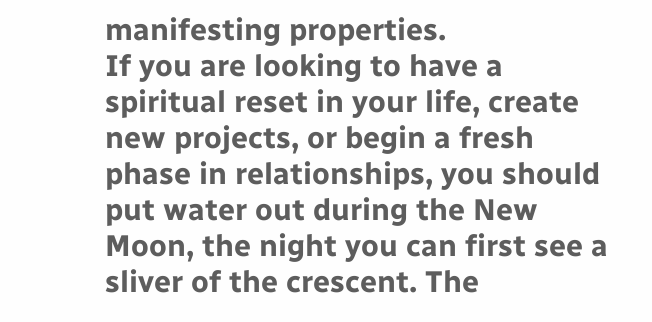manifesting properties.
If you are looking to have a spiritual reset in your life, create new projects, or begin a fresh phase in relationships, you should put water out during the New Moon, the night you can first see a sliver of the crescent. The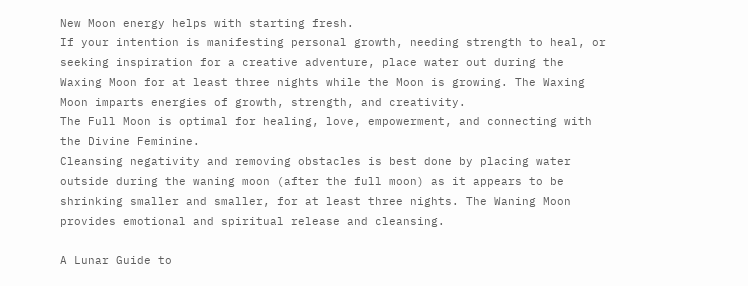New Moon energy helps with starting fresh.
If your intention is manifesting personal growth, needing strength to heal, or seeking inspiration for a creative adventure, place water out during the Waxing Moon for at least three nights while the Moon is growing. The Waxing Moon imparts energies of growth, strength, and creativity.
The Full Moon is optimal for healing, love, empowerment, and connecting with the Divine Feminine.
Cleansing negativity and removing obstacles is best done by placing water outside during the waning moon (after the full moon) as it appears to be shrinking smaller and smaller, for at least three nights. The Waning Moon provides emotional and spiritual release and cleansing.

A Lunar Guide to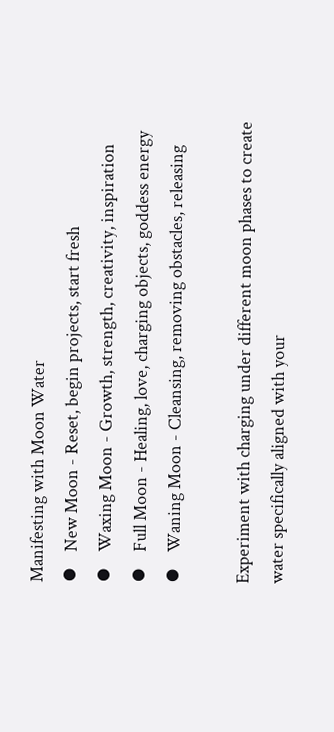Manifesting with Moon Water
⦁    New Moon - Reset, begin projects, start fresh
⦁    Waxing Moon - Growth, strength, creativity, inspiration
⦁    Full Moon - Healing, love, charging objects, goddess energy
⦁    Waning Moon - Cleansing, removing obstacles, releasing

Experiment with charging under different moon phases to create water specifically aligned with your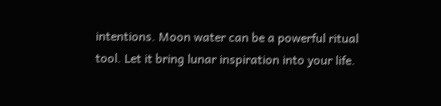intentions. Moon water can be a powerful ritual tool. Let it bring lunar inspiration into your life.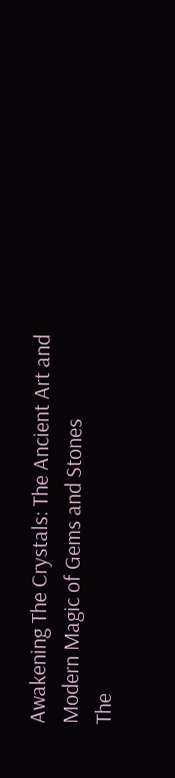Awakening The Crystals: The Ancient Art and Modern Magic of Gems and Stones
The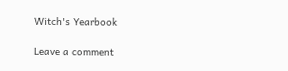Witch's Yearbook

Leave a comment